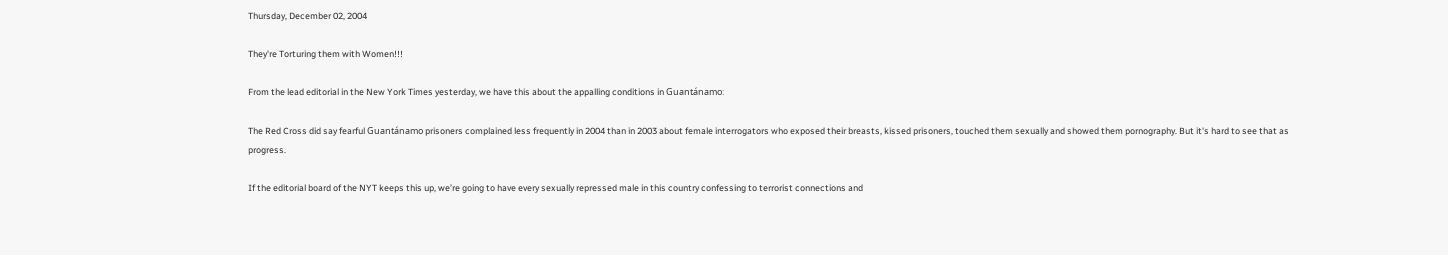Thursday, December 02, 2004

They're Torturing them with Women!!!

From the lead editorial in the New York Times yesterday, we have this about the appalling conditions in Guantánamo:

The Red Cross did say fearful Guantánamo prisoners complained less frequently in 2004 than in 2003 about female interrogators who exposed their breasts, kissed prisoners, touched them sexually and showed them pornography. But it's hard to see that as progress.

If the editorial board of the NYT keeps this up, we’re going to have every sexually repressed male in this country confessing to terrorist connections and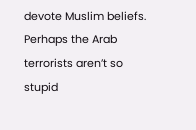devote Muslim beliefs. Perhaps the Arab terrorists aren’t so stupid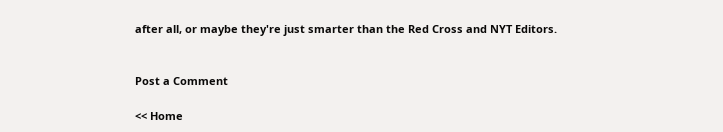after all, or maybe they're just smarter than the Red Cross and NYT Editors.


Post a Comment

<< Home